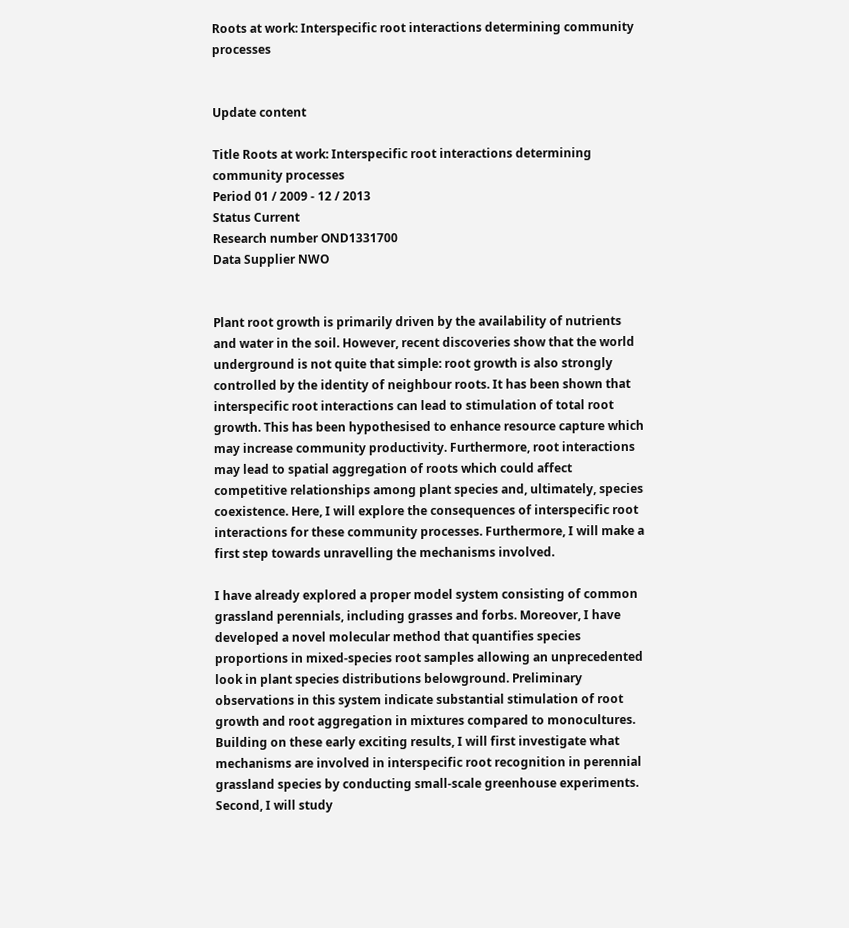Roots at work: Interspecific root interactions determining community processes


Update content

Title Roots at work: Interspecific root interactions determining community processes
Period 01 / 2009 - 12 / 2013
Status Current
Research number OND1331700
Data Supplier NWO


Plant root growth is primarily driven by the availability of nutrients and water in the soil. However, recent discoveries show that the world underground is not quite that simple: root growth is also strongly controlled by the identity of neighbour roots. It has been shown that interspecific root interactions can lead to stimulation of total root growth. This has been hypothesised to enhance resource capture which may increase community productivity. Furthermore, root interactions may lead to spatial aggregation of roots which could affect competitive relationships among plant species and, ultimately, species coexistence. Here, I will explore the consequences of interspecific root interactions for these community processes. Furthermore, I will make a first step towards unravelling the mechanisms involved.

I have already explored a proper model system consisting of common grassland perennials, including grasses and forbs. Moreover, I have developed a novel molecular method that quantifies species proportions in mixed-species root samples allowing an unprecedented look in plant species distributions belowground. Preliminary observations in this system indicate substantial stimulation of root growth and root aggregation in mixtures compared to monocultures. Building on these early exciting results, I will first investigate what mechanisms are involved in interspecific root recognition in perennial grassland species by conducting small-scale greenhouse experiments. Second, I will study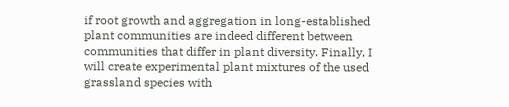if root growth and aggregation in long-established plant communities are indeed different between communities that differ in plant diversity. Finally, I will create experimental plant mixtures of the used grassland species with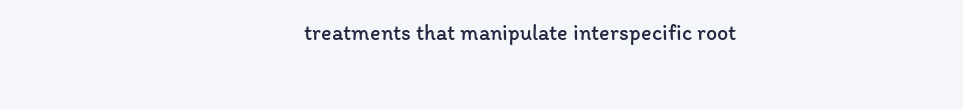treatments that manipulate interspecific root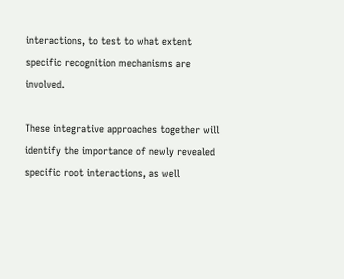interactions, to test to what extent specific recognition mechanisms are involved.

These integrative approaches together will identify the importance of newly revealed specific root interactions, as well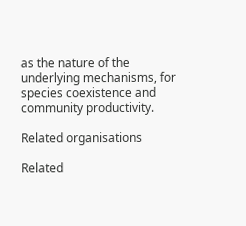as the nature of the underlying mechanisms, for species coexistence and community productivity.

Related organisations

Related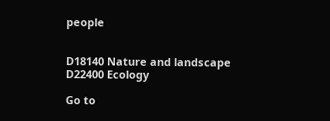people


D18140 Nature and landscape
D22400 Ecology

Go to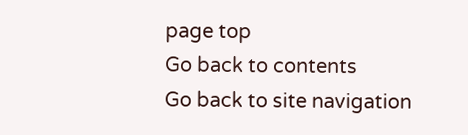page top
Go back to contents
Go back to site navigation